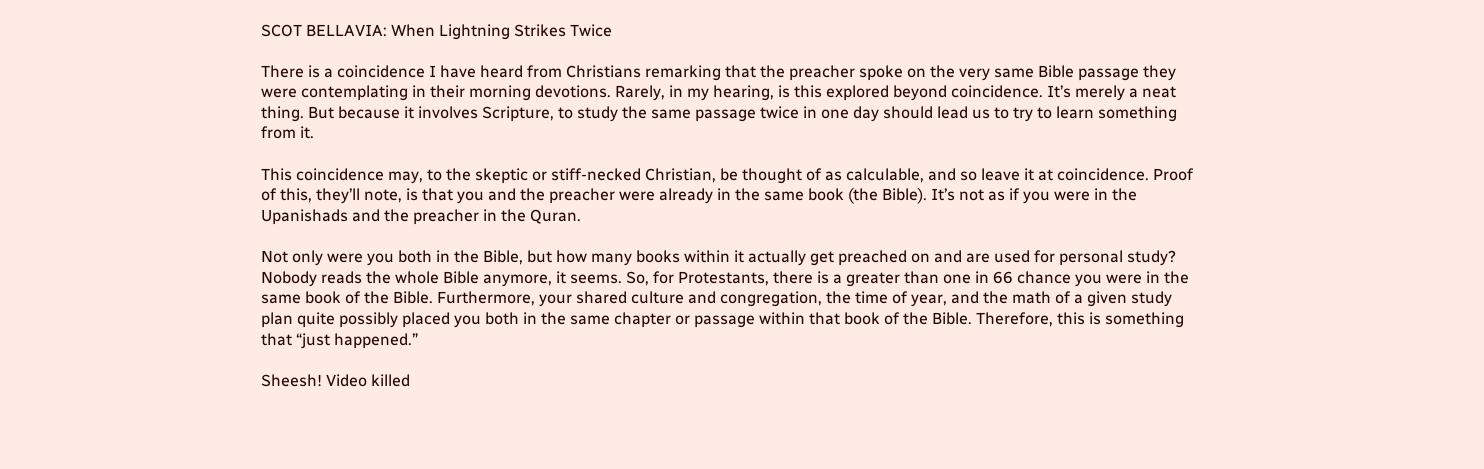SCOT BELLAVIA: When Lightning Strikes Twice

There is a coincidence I have heard from Christians remarking that the preacher spoke on the very same Bible passage they were contemplating in their morning devotions. Rarely, in my hearing, is this explored beyond coincidence. It’s merely a neat thing. But because it involves Scripture, to study the same passage twice in one day should lead us to try to learn something from it.

This coincidence may, to the skeptic or stiff-necked Christian, be thought of as calculable, and so leave it at coincidence. Proof of this, they’ll note, is that you and the preacher were already in the same book (the Bible). It’s not as if you were in the Upanishads and the preacher in the Quran.

Not only were you both in the Bible, but how many books within it actually get preached on and are used for personal study? Nobody reads the whole Bible anymore, it seems. So, for Protestants, there is a greater than one in 66 chance you were in the same book of the Bible. Furthermore, your shared culture and congregation, the time of year, and the math of a given study plan quite possibly placed you both in the same chapter or passage within that book of the Bible. Therefore, this is something that “just happened.”

Sheesh! Video killed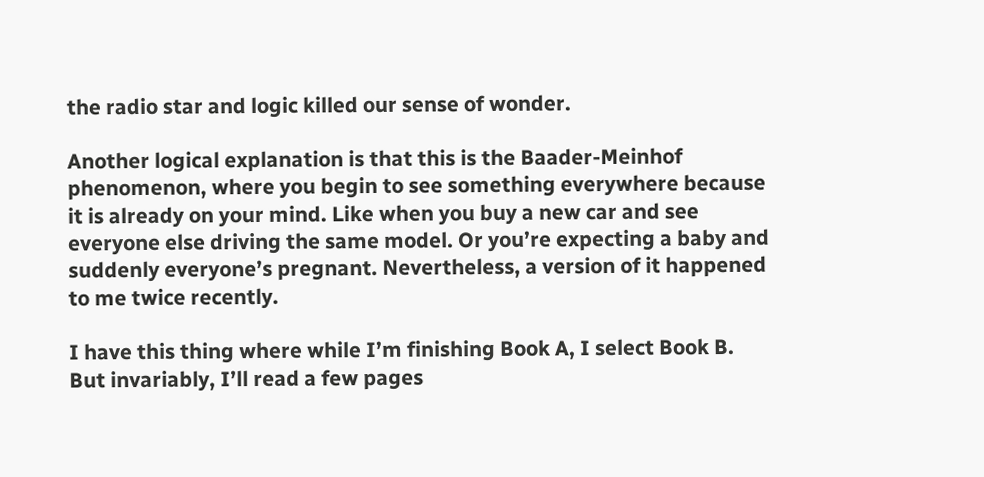the radio star and logic killed our sense of wonder.

Another logical explanation is that this is the Baader-Meinhof phenomenon, where you begin to see something everywhere because it is already on your mind. Like when you buy a new car and see everyone else driving the same model. Or you’re expecting a baby and suddenly everyone’s pregnant. Nevertheless, a version of it happened to me twice recently.

I have this thing where while I’m finishing Book A, I select Book B. But invariably, I’ll read a few pages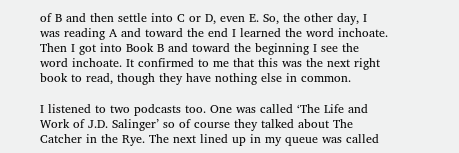of B and then settle into C or D, even E. So, the other day, I was reading A and toward the end I learned the word inchoate. Then I got into Book B and toward the beginning I see the word inchoate. It confirmed to me that this was the next right book to read, though they have nothing else in common.

I listened to two podcasts too. One was called ‘The Life and Work of J.D. Salinger’ so of course they talked about The Catcher in the Rye. The next lined up in my queue was called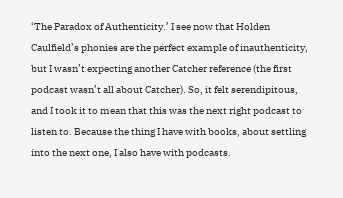‘The Paradox of Authenticity.’ I see now that Holden Caulfield’s phonies are the perfect example of inauthenticity, but I wasn’t expecting another Catcher reference (the first podcast wasn’t all about Catcher). So, it felt serendipitous, and I took it to mean that this was the next right podcast to listen to. Because the thing I have with books, about settling into the next one, I also have with podcasts.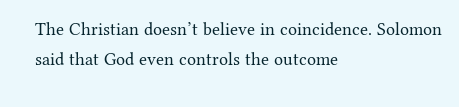The Christian doesn’t believe in coincidence. Solomon said that God even controls the outcome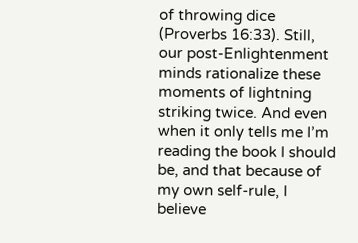of throwing dice (Proverbs 16:33). Still, our post-Enlightenment minds rationalize these moments of lightning striking twice. And even when it only tells me I’m reading the book I should be, and that because of my own self-rule, I believe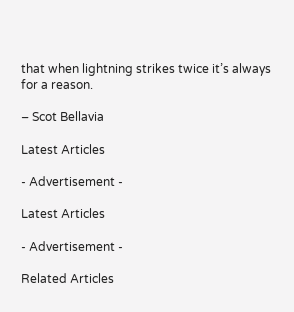that when lightning strikes twice it’s always for a reason.

– Scot Bellavia

Latest Articles

- Advertisement -

Latest Articles

- Advertisement -

Related Articles